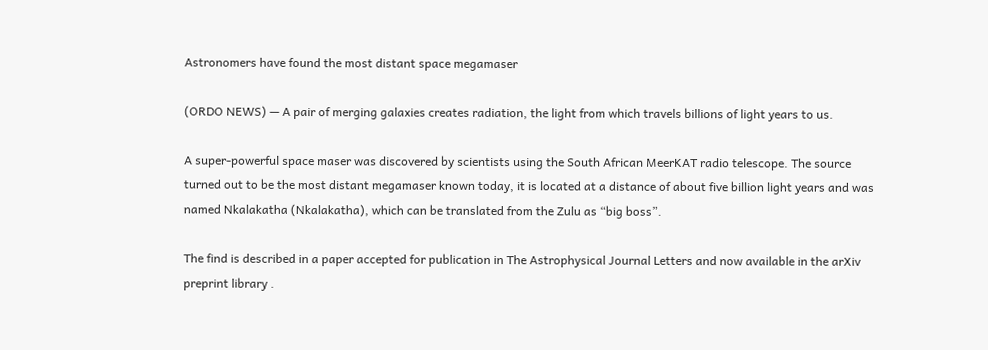Astronomers have found the most distant space megamaser

(ORDO NEWS) — A pair of merging galaxies creates radiation, the light from which travels billions of light years to us.

A super-powerful space maser was discovered by scientists using the South African MeerKAT radio telescope. The source turned out to be the most distant megamaser known today, it is located at a distance of about five billion light years and was named Nkalakatha (Nkalakatha), which can be translated from the Zulu as “big boss”.

The find is described in a paper accepted for publication in The Astrophysical Journal Letters and now available in the arXiv preprint library .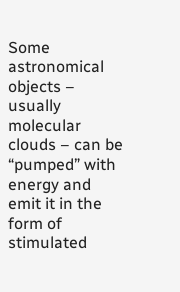Some astronomical objects – usually molecular clouds – can be “pumped” with energy and emit it in the form of stimulated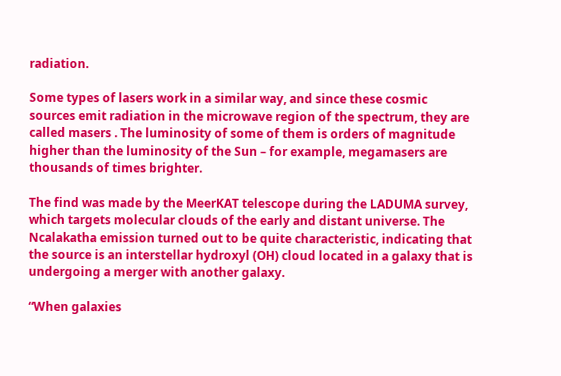radiation.

Some types of lasers work in a similar way, and since these cosmic sources emit radiation in the microwave region of the spectrum, they are called masers . The luminosity of some of them is orders of magnitude higher than the luminosity of the Sun – for example, megamasers are thousands of times brighter.

The find was made by the MeerKAT telescope during the LADUMA survey, which targets molecular clouds of the early and distant universe. The Ncalakatha emission turned out to be quite characteristic, indicating that the source is an interstellar hydroxyl (OH) cloud located in a galaxy that is undergoing a merger with another galaxy.

“When galaxies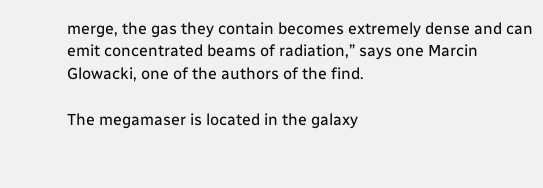merge, the gas they contain becomes extremely dense and can emit concentrated beams of radiation,” says one Marcin Glowacki, one of the authors of the find.

The megamaser is located in the galaxy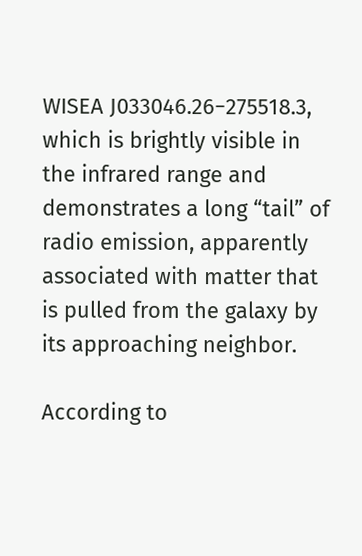WISEA J033046.26−275518.3, which is brightly visible in the infrared range and demonstrates a long “tail” of radio emission, apparently associated with matter that is pulled from the galaxy by its approaching neighbor.

According to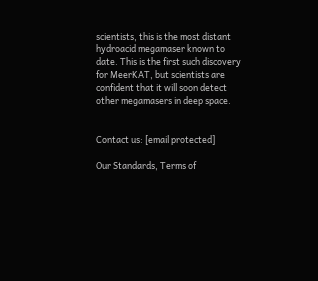scientists, this is the most distant hydroacid megamaser known to date. This is the first such discovery for MeerKAT, but scientists are confident that it will soon detect other megamasers in deep space.


Contact us: [email protected]

Our Standards, Terms of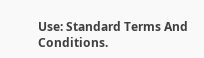Use: Standard Terms And Conditions.